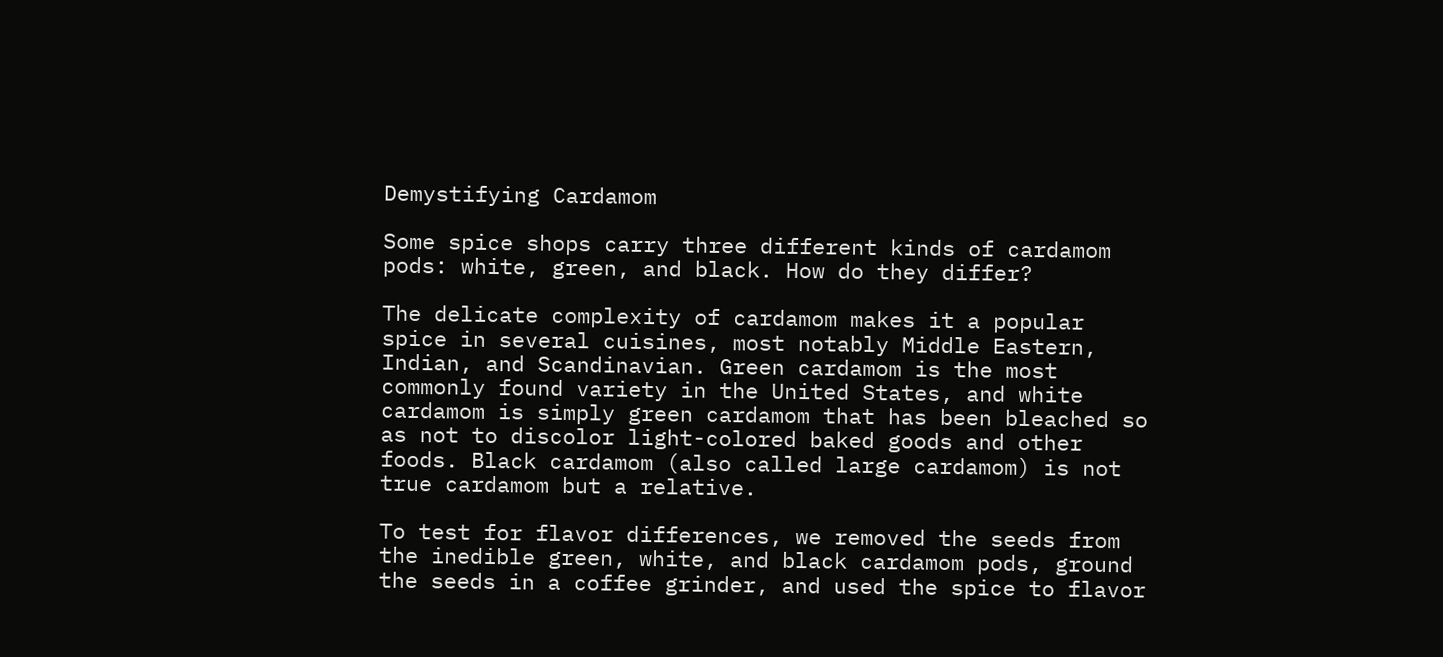Demystifying Cardamom

Some spice shops carry three different kinds of cardamom pods: white, green, and black. How do they differ?

The delicate complexity of cardamom makes it a popular spice in several cuisines, most notably Middle Eastern, Indian, and Scandinavian. Green cardamom is the most commonly found variety in the United States, and white cardamom is simply green cardamom that has been bleached so as not to discolor light-colored baked goods and other foods. Black cardamom (also called large cardamom) is not true cardamom but a relative.

To test for flavor differences, we removed the seeds from the inedible green, white, and black cardamom pods, ground the seeds in a coffee grinder, and used the spice to flavor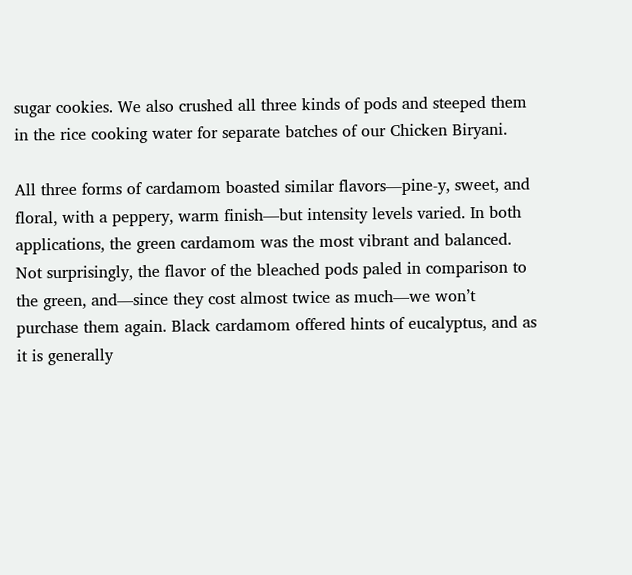sugar cookies. We also crushed all three kinds of pods and steeped them in the rice cooking water for separate batches of our Chicken Biryani.

All three forms of cardamom boasted similar flavors—pine-y, sweet, and floral, with a peppery, warm finish—but intensity levels varied. In both applications, the green cardamom was the most vibrant and balanced. Not surprisingly, the flavor of the bleached pods paled in comparison to the green, and—since they cost almost twice as much—we won’t purchase them again. Black cardamom offered hints of eucalyptus, and as it is generally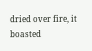dried over fire, it boasted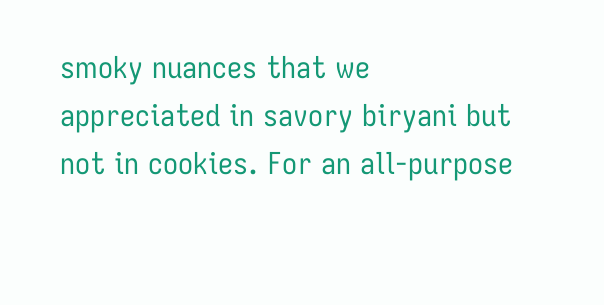smoky nuances that we appreciated in savory biryani but not in cookies. For an all-purpose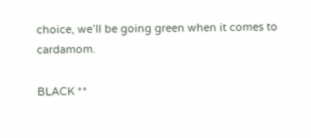choice, we’ll be going green when it comes to cardamom.

BLACK **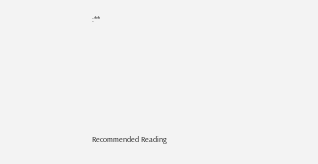:**






Recommended Reading